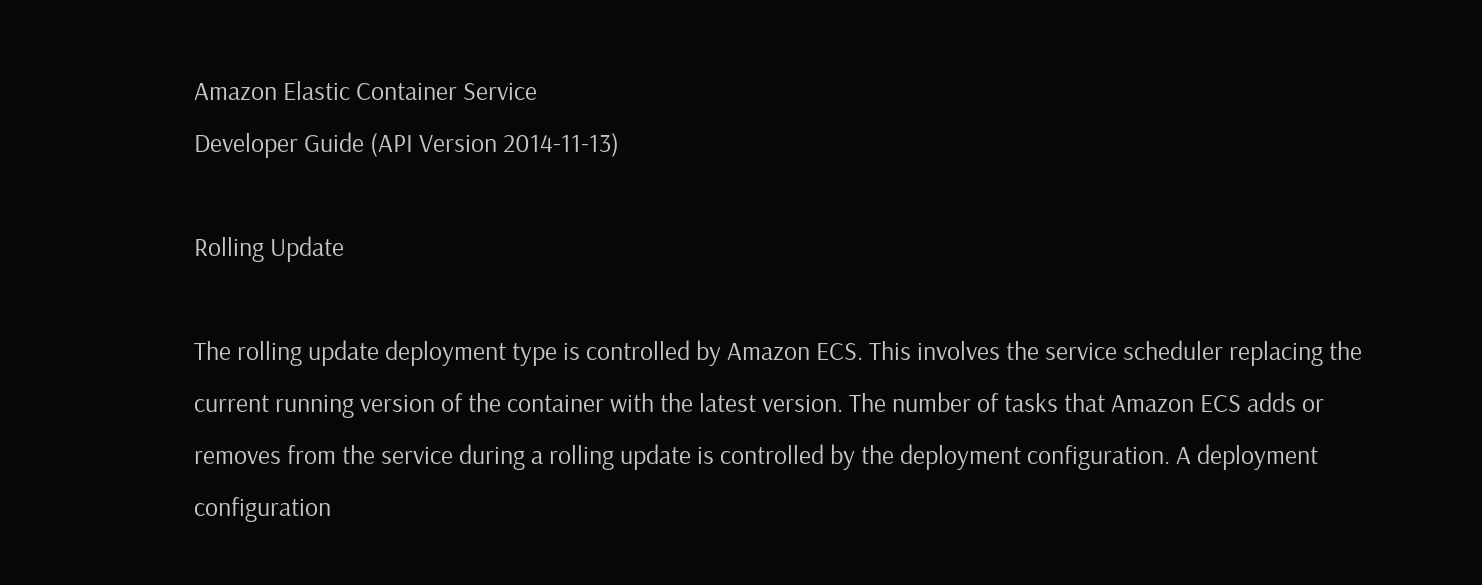Amazon Elastic Container Service
Developer Guide (API Version 2014-11-13)

Rolling Update

The rolling update deployment type is controlled by Amazon ECS. This involves the service scheduler replacing the current running version of the container with the latest version. The number of tasks that Amazon ECS adds or removes from the service during a rolling update is controlled by the deployment configuration. A deployment configuration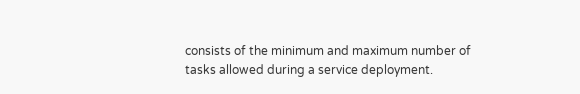consists of the minimum and maximum number of tasks allowed during a service deployment.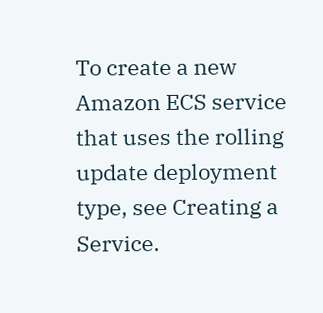To create a new Amazon ECS service that uses the rolling update deployment type, see Creating a Service.